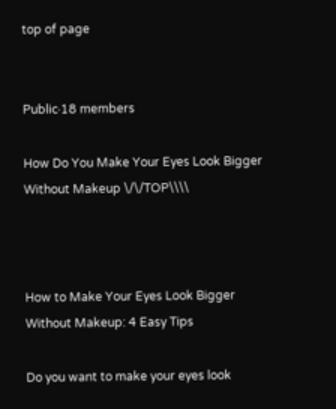top of page


Public·18 members

How Do You Make Your Eyes Look Bigger Without Makeup \/\/TOP\\\\



How to Make Your Eyes Look Bigger Without Makeup: 4 Easy Tips

Do you want to make your eyes look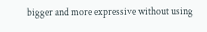bigger and more expressive without using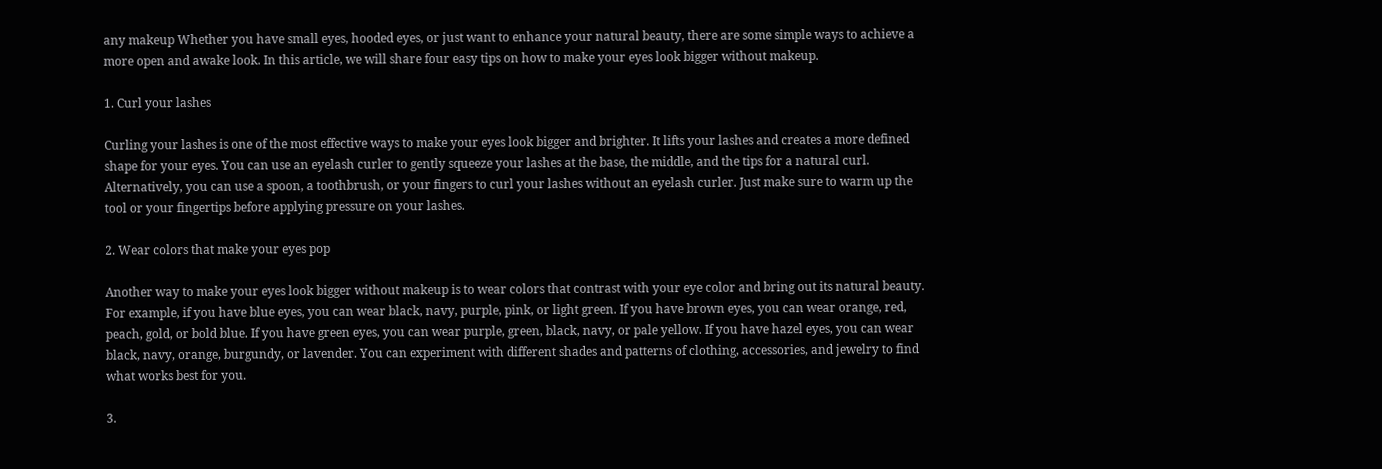any makeup Whether you have small eyes, hooded eyes, or just want to enhance your natural beauty, there are some simple ways to achieve a more open and awake look. In this article, we will share four easy tips on how to make your eyes look bigger without makeup.

1. Curl your lashes

Curling your lashes is one of the most effective ways to make your eyes look bigger and brighter. It lifts your lashes and creates a more defined shape for your eyes. You can use an eyelash curler to gently squeeze your lashes at the base, the middle, and the tips for a natural curl. Alternatively, you can use a spoon, a toothbrush, or your fingers to curl your lashes without an eyelash curler. Just make sure to warm up the tool or your fingertips before applying pressure on your lashes.

2. Wear colors that make your eyes pop

Another way to make your eyes look bigger without makeup is to wear colors that contrast with your eye color and bring out its natural beauty. For example, if you have blue eyes, you can wear black, navy, purple, pink, or light green. If you have brown eyes, you can wear orange, red, peach, gold, or bold blue. If you have green eyes, you can wear purple, green, black, navy, or pale yellow. If you have hazel eyes, you can wear black, navy, orange, burgundy, or lavender. You can experiment with different shades and patterns of clothing, accessories, and jewelry to find what works best for you.

3.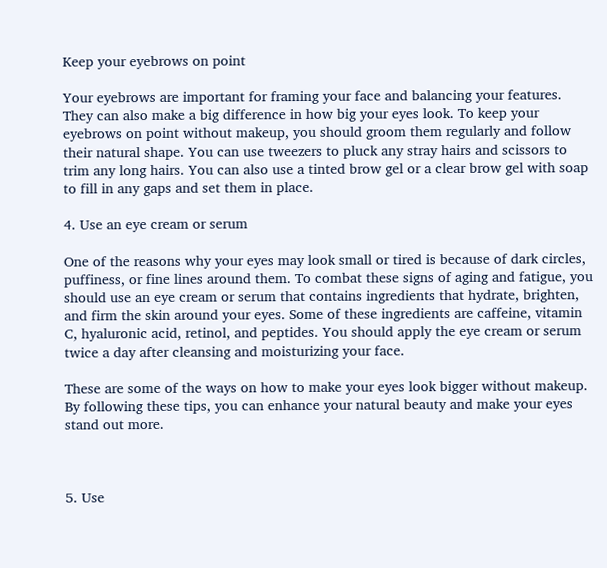Keep your eyebrows on point

Your eyebrows are important for framing your face and balancing your features. They can also make a big difference in how big your eyes look. To keep your eyebrows on point without makeup, you should groom them regularly and follow their natural shape. You can use tweezers to pluck any stray hairs and scissors to trim any long hairs. You can also use a tinted brow gel or a clear brow gel with soap to fill in any gaps and set them in place.

4. Use an eye cream or serum

One of the reasons why your eyes may look small or tired is because of dark circles, puffiness, or fine lines around them. To combat these signs of aging and fatigue, you should use an eye cream or serum that contains ingredients that hydrate, brighten, and firm the skin around your eyes. Some of these ingredients are caffeine, vitamin C, hyaluronic acid, retinol, and peptides. You should apply the eye cream or serum twice a day after cleansing and moisturizing your face.

These are some of the ways on how to make your eyes look bigger without makeup. By following these tips, you can enhance your natural beauty and make your eyes stand out more.



5. Use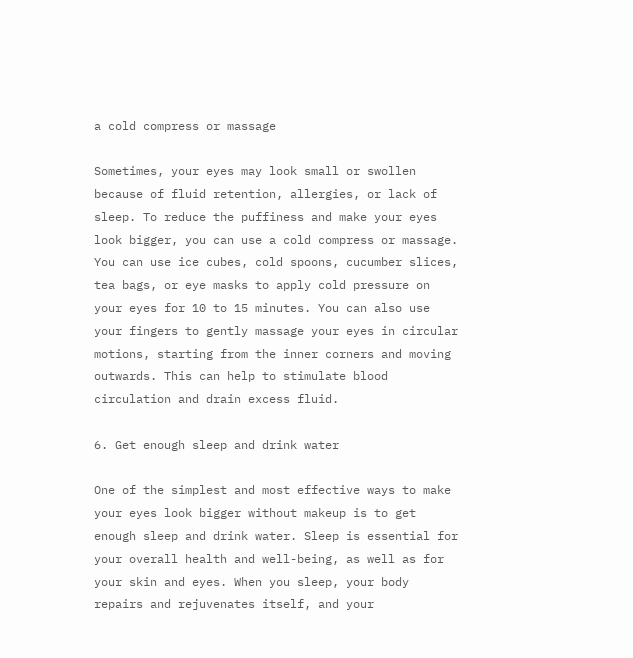a cold compress or massage

Sometimes, your eyes may look small or swollen because of fluid retention, allergies, or lack of sleep. To reduce the puffiness and make your eyes look bigger, you can use a cold compress or massage. You can use ice cubes, cold spoons, cucumber slices, tea bags, or eye masks to apply cold pressure on your eyes for 10 to 15 minutes. You can also use your fingers to gently massage your eyes in circular motions, starting from the inner corners and moving outwards. This can help to stimulate blood circulation and drain excess fluid.

6. Get enough sleep and drink water

One of the simplest and most effective ways to make your eyes look bigger without makeup is to get enough sleep and drink water. Sleep is essential for your overall health and well-being, as well as for your skin and eyes. When you sleep, your body repairs and rejuvenates itself, and your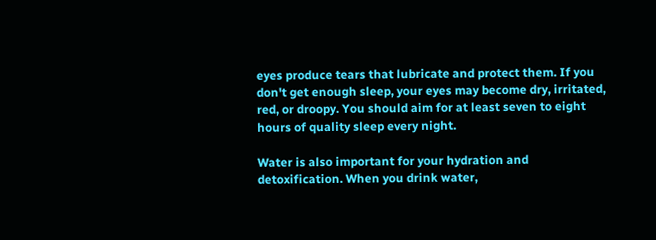eyes produce tears that lubricate and protect them. If you don't get enough sleep, your eyes may become dry, irritated, red, or droopy. You should aim for at least seven to eight hours of quality sleep every night.

Water is also important for your hydration and detoxification. When you drink water,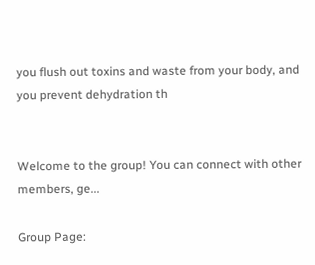you flush out toxins and waste from your body, and you prevent dehydration th


Welcome to the group! You can connect with other members, ge...

Group Page: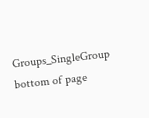Groups_SingleGroup
bottom of page